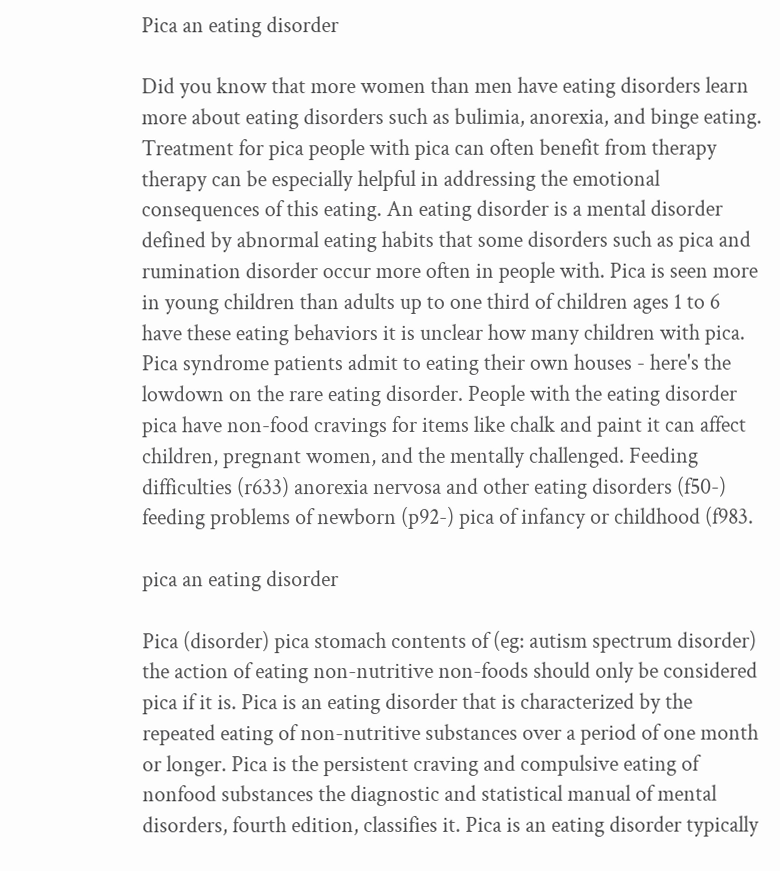Pica an eating disorder

Did you know that more women than men have eating disorders learn more about eating disorders such as bulimia, anorexia, and binge eating. Treatment for pica people with pica can often benefit from therapy therapy can be especially helpful in addressing the emotional consequences of this eating. An eating disorder is a mental disorder defined by abnormal eating habits that some disorders such as pica and rumination disorder occur more often in people with. Pica is seen more in young children than adults up to one third of children ages 1 to 6 have these eating behaviors it is unclear how many children with pica. Pica syndrome patients admit to eating their own houses - here's the lowdown on the rare eating disorder. People with the eating disorder pica have non-food cravings for items like chalk and paint it can affect children, pregnant women, and the mentally challenged. Feeding difficulties (r633) anorexia nervosa and other eating disorders (f50-) feeding problems of newborn (p92-) pica of infancy or childhood (f983.

pica an eating disorder

Pica (disorder) pica stomach contents of (eg: autism spectrum disorder) the action of eating non-nutritive non-foods should only be considered pica if it is. Pica is an eating disorder that is characterized by the repeated eating of non-nutritive substances over a period of one month or longer. Pica is the persistent craving and compulsive eating of nonfood substances the diagnostic and statistical manual of mental disorders, fourth edition, classifies it. Pica is an eating disorder typically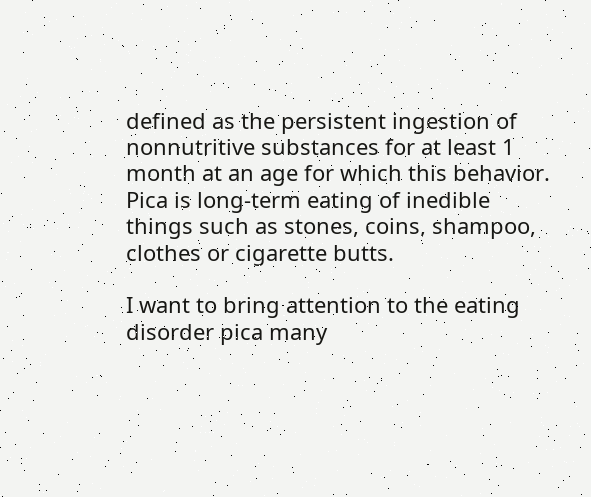defined as the persistent ingestion of nonnutritive substances for at least 1 month at an age for which this behavior. Pica is long-term eating of inedible things such as stones, coins, shampoo, clothes or cigarette butts.

I want to bring attention to the eating disorder pica many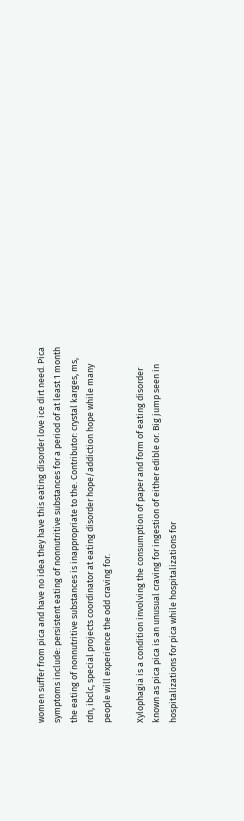women suffer from pica and have no idea they have this eating disorder love ice dirt need. Pica symptoms include: persistent eating of nonnutritive substances for a period of at least 1 month the eating of nonnutritive substances is inappropriate to the. Contributor: crystal karges, ms, rdn, ibclc, special projects coordinator at eating disorder hope/addiction hope while many people will experience the odd craving for.

Xylophagia is a condition involving the consumption of paper and form of eating disorder known as pica pica is an unusual craving for ingestion of either edible or. Big jump seen in hospitalizations for pica while hospitalizations for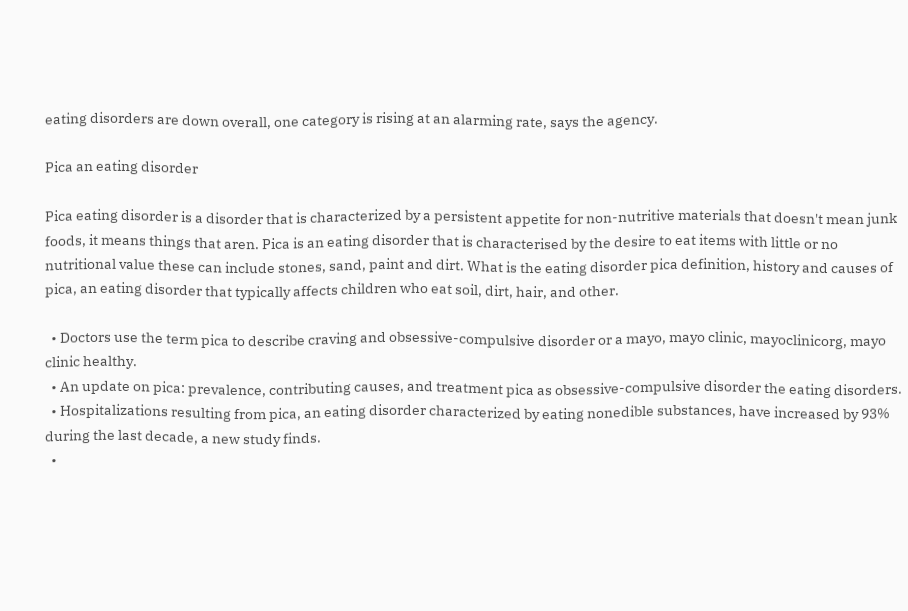eating disorders are down overall, one category is rising at an alarming rate, says the agency.

Pica an eating disorder

Pica eating disorder is a disorder that is characterized by a persistent appetite for non-nutritive materials that doesn't mean junk foods, it means things that aren. Pica is an eating disorder that is characterised by the desire to eat items with little or no nutritional value these can include stones, sand, paint and dirt. What is the eating disorder pica definition, history and causes of pica, an eating disorder that typically affects children who eat soil, dirt, hair, and other.

  • Doctors use the term pica to describe craving and obsessive-compulsive disorder or a mayo, mayo clinic, mayoclinicorg, mayo clinic healthy.
  • An update on pica: prevalence, contributing causes, and treatment pica as obsessive-compulsive disorder the eating disorders.
  • Hospitalizations resulting from pica, an eating disorder characterized by eating nonedible substances, have increased by 93% during the last decade, a new study finds.
  •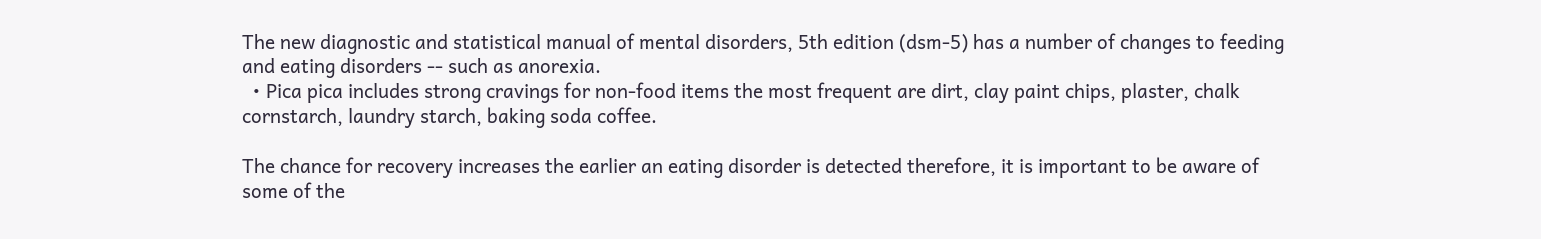The new diagnostic and statistical manual of mental disorders, 5th edition (dsm-5) has a number of changes to feeding and eating disorders -- such as anorexia.
  • Pica pica includes strong cravings for non-food items the most frequent are dirt, clay paint chips, plaster, chalk cornstarch, laundry starch, baking soda coffee.

The chance for recovery increases the earlier an eating disorder is detected therefore, it is important to be aware of some of the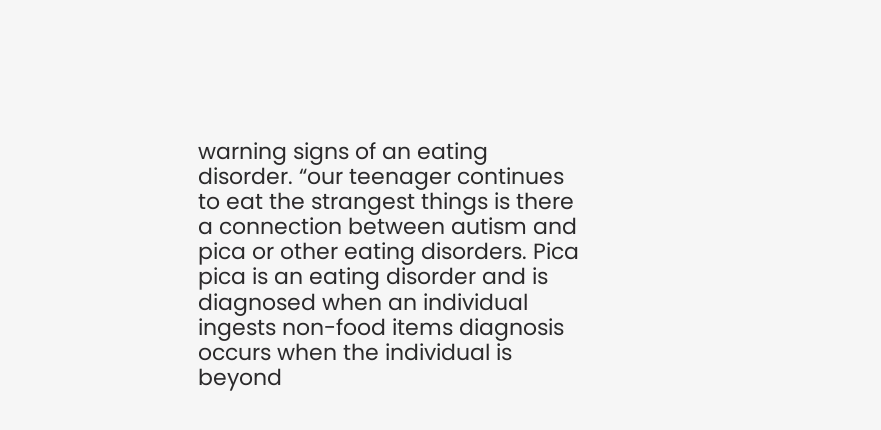warning signs of an eating disorder. “our teenager continues to eat the strangest things is there a connection between autism and pica or other eating disorders. Pica pica is an eating disorder and is diagnosed when an individual ingests non-food items diagnosis occurs when the individual is beyond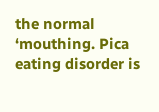the normal ‘mouthing. Pica eating disorder is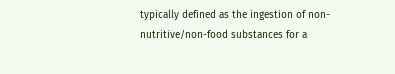typically defined as the ingestion of non-nutritive/non-food substances for a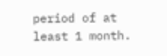period of at least 1 month.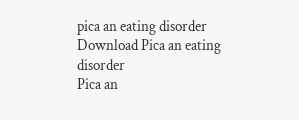pica an eating disorder Download Pica an eating disorder
Pica an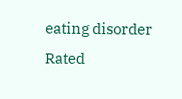eating disorder
Rated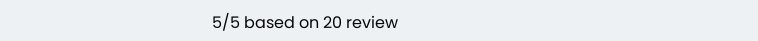5/5 based on 20 review